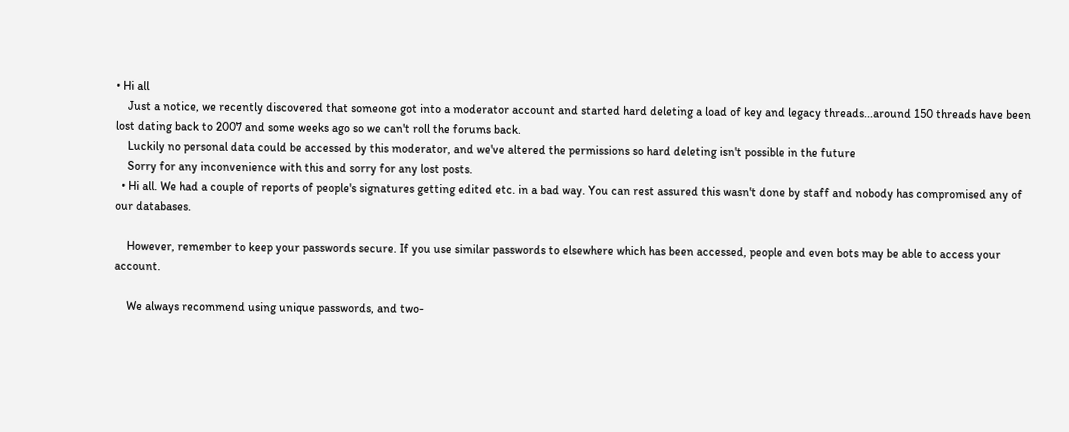• Hi all
    Just a notice, we recently discovered that someone got into a moderator account and started hard deleting a load of key and legacy threads...around 150 threads have been lost dating back to 2007 and some weeks ago so we can't roll the forums back.
    Luckily no personal data could be accessed by this moderator, and we've altered the permissions so hard deleting isn't possible in the future
    Sorry for any inconvenience with this and sorry for any lost posts.
  • Hi all. We had a couple of reports of people's signatures getting edited etc. in a bad way. You can rest assured this wasn't done by staff and nobody has compromised any of our databases.

    However, remember to keep your passwords secure. If you use similar passwords to elsewhere which has been accessed, people and even bots may be able to access your account.

    We always recommend using unique passwords, and two-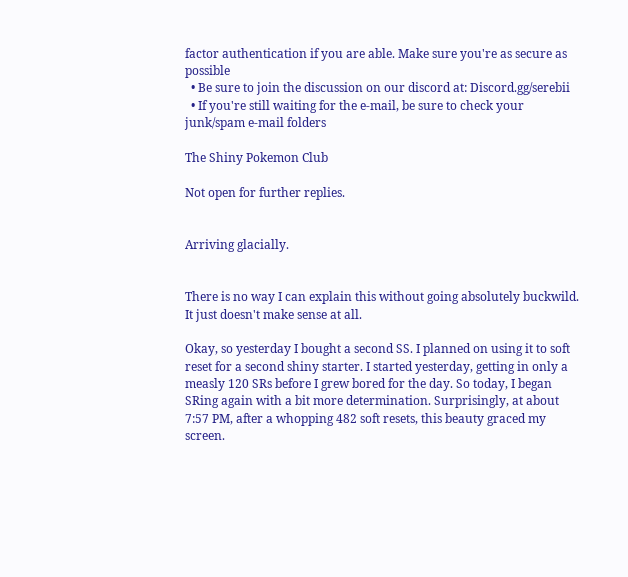factor authentication if you are able. Make sure you're as secure as possible
  • Be sure to join the discussion on our discord at: Discord.gg/serebii
  • If you're still waiting for the e-mail, be sure to check your junk/spam e-mail folders

The Shiny Pokemon Club

Not open for further replies.


Arriving glacially.


There is no way I can explain this without going absolutely buckwild. It just doesn't make sense at all.

Okay, so yesterday I bought a second SS. I planned on using it to soft reset for a second shiny starter. I started yesterday, getting in only a measly 120 SRs before I grew bored for the day. So today, I began SRing again with a bit more determination. Surprisingly, at about 7:57 PM, after a whopping 482 soft resets, this beauty graced my screen.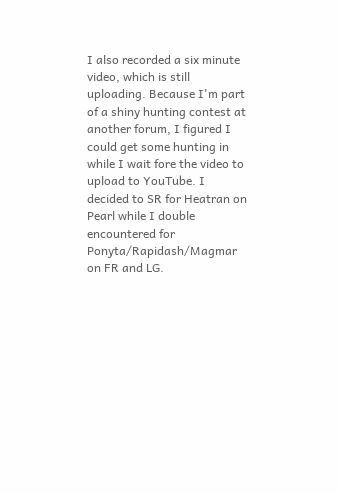I also recorded a six minute video, which is still uploading. Because I'm part of a shiny hunting contest at another forum, I figured I could get some hunting in while I wait fore the video to upload to YouTube. I decided to SR for Heatran on Pearl while I double encountered for Ponyta/Rapidash/Magmar on FR and LG.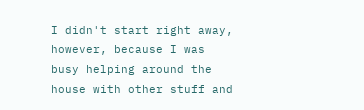I didn't start right away, however, because I was busy helping around the house with other stuff and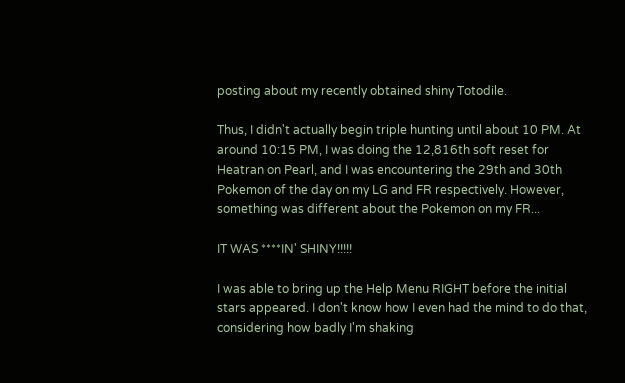posting about my recently obtained shiny Totodile.

Thus, I didn't actually begin triple hunting until about 10 PM. At around 10:15 PM, I was doing the 12,816th soft reset for Heatran on Pearl, and I was encountering the 29th and 30th Pokemon of the day on my LG and FR respectively. However, something was different about the Pokemon on my FR...

IT WAS ****IN' SHINY!!!!!

I was able to bring up the Help Menu RIGHT before the initial stars appeared. I don't know how I even had the mind to do that, considering how badly I'm shaking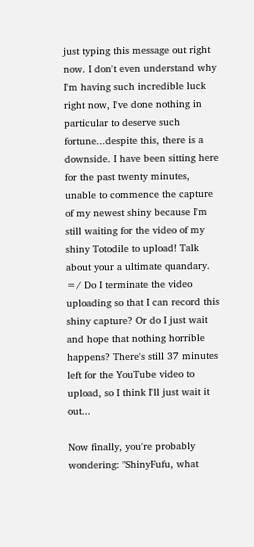just typing this message out right now. I don't even understand why I'm having such incredible luck right now, I've done nothing in particular to deserve such fortune...despite this, there is a downside. I have been sitting here for the past twenty minutes, unable to commence the capture of my newest shiny because I'm still waiting for the video of my shiny Totodile to upload! Talk about your a ultimate quandary. =/ Do I terminate the video uploading so that I can record this shiny capture? Or do I just wait and hope that nothing horrible happens? There's still 37 minutes left for the YouTube video to upload, so I think I'll just wait it out...

Now finally, you're probably wondering: "ShinyFufu, what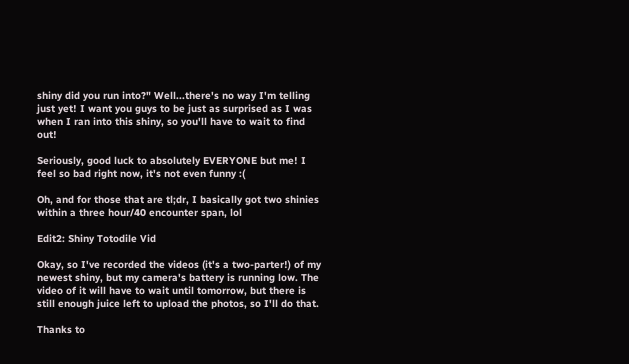shiny did you run into?" Well...there's no way I'm telling just yet! I want you guys to be just as surprised as I was when I ran into this shiny, so you'll have to wait to find out!

Seriously, good luck to absolutely EVERYONE but me! I feel so bad right now, it's not even funny :(

Oh, and for those that are tl;dr, I basically got two shinies within a three hour/40 encounter span, lol

Edit2: Shiny Totodile Vid

Okay, so I've recorded the videos (it's a two-parter!) of my newest shiny, but my camera's battery is running low. The video of it will have to wait until tomorrow, but there is still enough juice left to upload the photos, so I'll do that.

Thanks to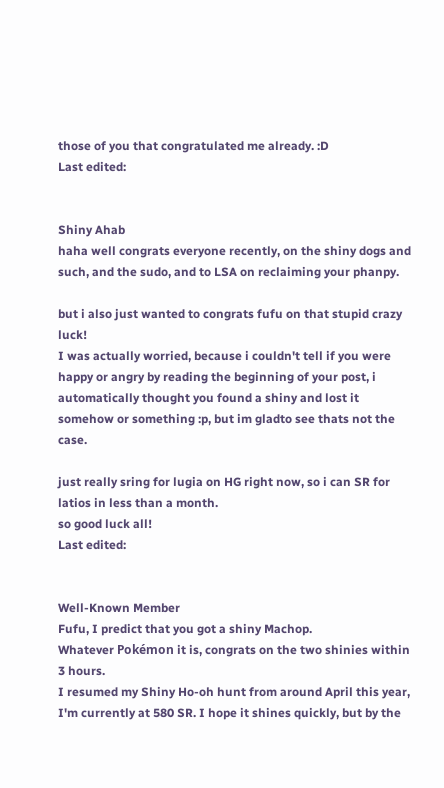those of you that congratulated me already. :D
Last edited:


Shiny Ahab
haha well congrats everyone recently, on the shiny dogs and such, and the sudo, and to LSA on reclaiming your phanpy.

but i also just wanted to congrats fufu on that stupid crazy luck!
I was actually worried, because i couldn't tell if you were happy or angry by reading the beginning of your post, i automatically thought you found a shiny and lost it somehow or something :p, but im gladto see thats not the case.

just really sring for lugia on HG right now, so i can SR for latios in less than a month.
so good luck all!
Last edited:


Well-Known Member
Fufu, I predict that you got a shiny Machop.
Whatever Pokémon it is, congrats on the two shinies within 3 hours.
I resumed my Shiny Ho-oh hunt from around April this year, I'm currently at 580 SR. I hope it shines quickly, but by the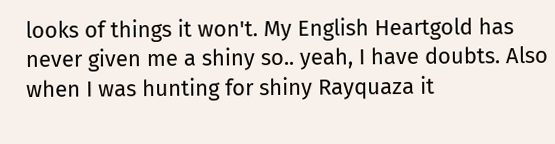looks of things it won't. My English Heartgold has never given me a shiny so.. yeah, I have doubts. Also when I was hunting for shiny Rayquaza it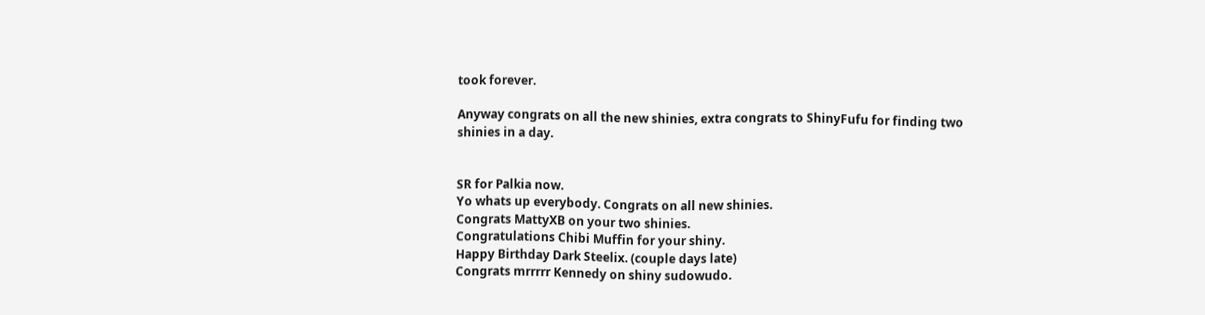took forever.

Anyway congrats on all the new shinies, extra congrats to ShinyFufu for finding two shinies in a day.


SR for Palkia now.
Yo whats up everybody. Congrats on all new shinies.
Congrats MattyXB on your two shinies.
Congratulations Chibi Muffin for your shiny.
Happy Birthday Dark Steelix. (couple days late)
Congrats mrrrrr Kennedy on shiny sudowudo.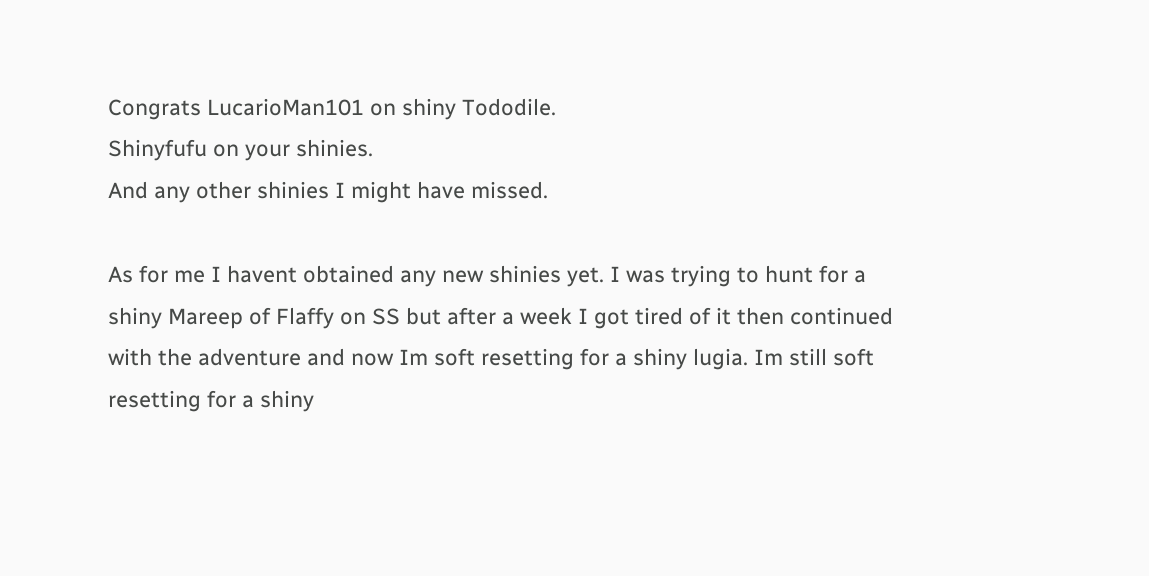Congrats LucarioMan101 on shiny Tododile.
Shinyfufu on your shinies.
And any other shinies I might have missed.

As for me I havent obtained any new shinies yet. I was trying to hunt for a shiny Mareep of Flaffy on SS but after a week I got tired of it then continued with the adventure and now Im soft resetting for a shiny lugia. Im still soft resetting for a shiny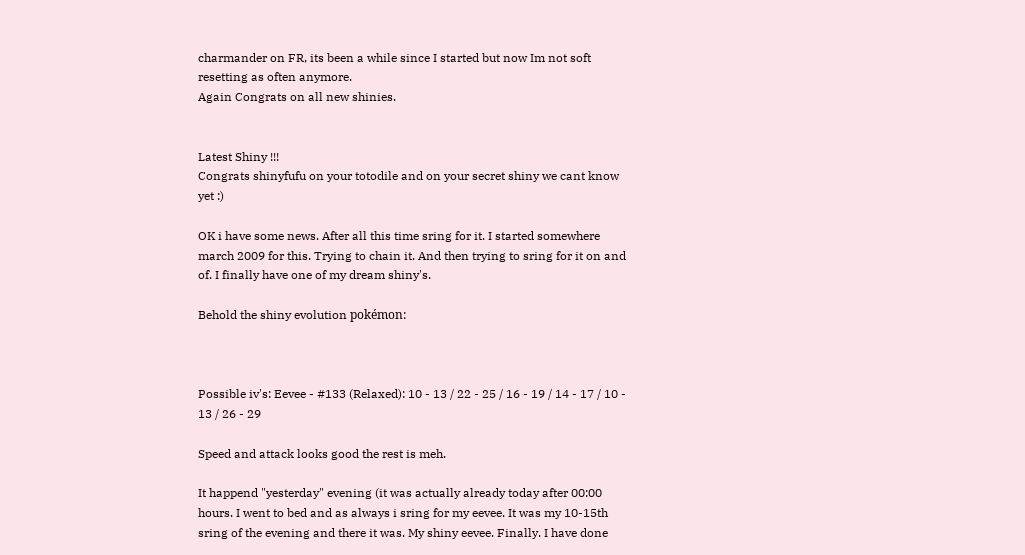charmander on FR, its been a while since I started but now Im not soft resetting as often anymore.
Again Congrats on all new shinies.


Latest Shiny !!!
Congrats shinyfufu on your totodile and on your secret shiny we cant know yet :)

OK i have some news. After all this time sring for it. I started somewhere march 2009 for this. Trying to chain it. And then trying to sring for it on and of. I finally have one of my dream shiny's.

Behold the shiny evolution pokémon:



Possible iv's: Eevee - #133 (Relaxed): 10 - 13 / 22 - 25 / 16 - 19 / 14 - 17 / 10 - 13 / 26 - 29

Speed and attack looks good the rest is meh.

It happend "yesterday" evening (it was actually already today after 00:00 hours. I went to bed and as always i sring for my eevee. It was my 10-15th sring of the evening and there it was. My shiny eevee. Finally. I have done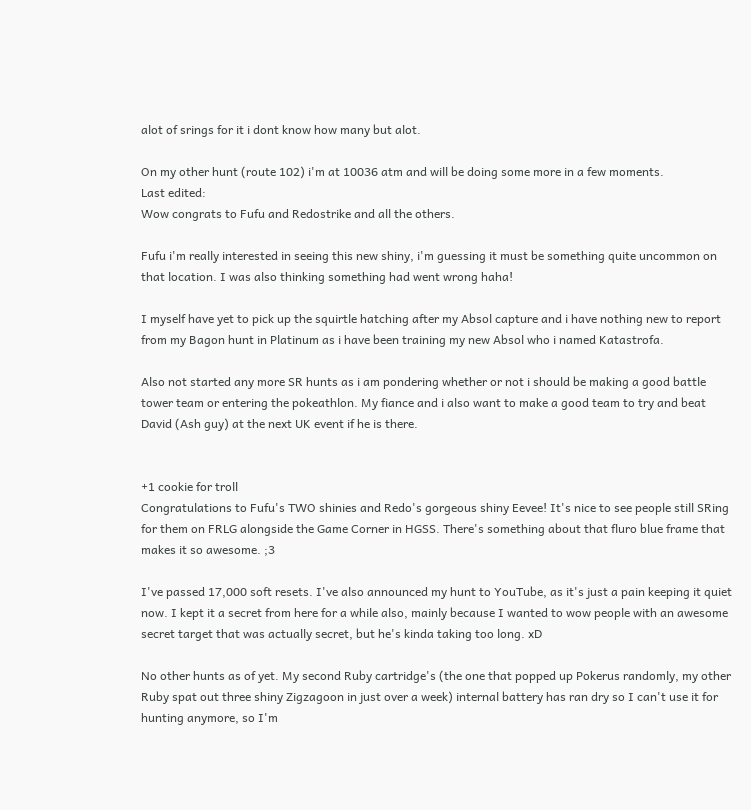alot of srings for it i dont know how many but alot.

On my other hunt (route 102) i'm at 10036 atm and will be doing some more in a few moments.
Last edited:
Wow congrats to Fufu and Redostrike and all the others.

Fufu i'm really interested in seeing this new shiny, i'm guessing it must be something quite uncommon on that location. I was also thinking something had went wrong haha!

I myself have yet to pick up the squirtle hatching after my Absol capture and i have nothing new to report from my Bagon hunt in Platinum as i have been training my new Absol who i named Katastrofa.

Also not started any more SR hunts as i am pondering whether or not i should be making a good battle tower team or entering the pokeathlon. My fiance and i also want to make a good team to try and beat David (Ash guy) at the next UK event if he is there.


+1 cookie for troll
Congratulations to Fufu's TWO shinies and Redo's gorgeous shiny Eevee! It's nice to see people still SRing for them on FRLG alongside the Game Corner in HGSS. There's something about that fluro blue frame that makes it so awesome. ;3

I've passed 17,000 soft resets. I've also announced my hunt to YouTube, as it's just a pain keeping it quiet now. I kept it a secret from here for a while also, mainly because I wanted to wow people with an awesome secret target that was actually secret, but he's kinda taking too long. xD

No other hunts as of yet. My second Ruby cartridge's (the one that popped up Pokerus randomly, my other Ruby spat out three shiny Zigzagoon in just over a week) internal battery has ran dry so I can't use it for hunting anymore, so I'm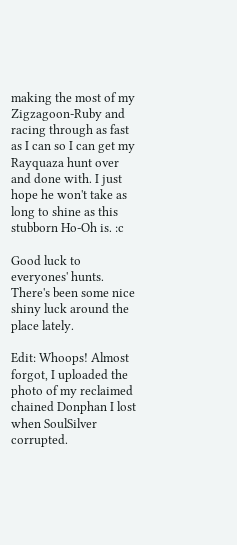making the most of my Zigzagoon-Ruby and racing through as fast as I can so I can get my Rayquaza hunt over and done with. I just hope he won't take as long to shine as this stubborn Ho-Oh is. :c

Good luck to everyones' hunts. There's been some nice shiny luck around the place lately.

Edit: Whoops! Almost forgot, I uploaded the photo of my reclaimed chained Donphan I lost when SoulSilver corrupted.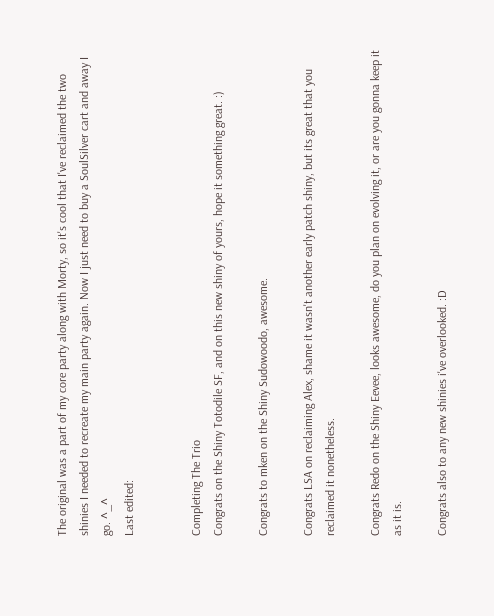The original was a part of my core party along with Morty, so it's cool that I've reclaimed the two shinies I needed to recreate my main party again. Now I just need to buy a SoulSilver cart and away I go. ^_^
Last edited:


Completing The Trio
Congrats on the Shiny Totodile SF, and on this new shiny of yours, hope it something great. :)

Congrats to mken on the Shiny Sudowoodo, awesome.

Congrats LSA on reclaiming Alex, shame it wasn't another early patch shiny, but its great that you reclaimed it nonetheless.

Congrats Redo on the Shiny Eevee, looks awesome, do you plan on evolving it, or are you gonna keep it as it is.

Congrats also to any new shinies i've overlooked. :D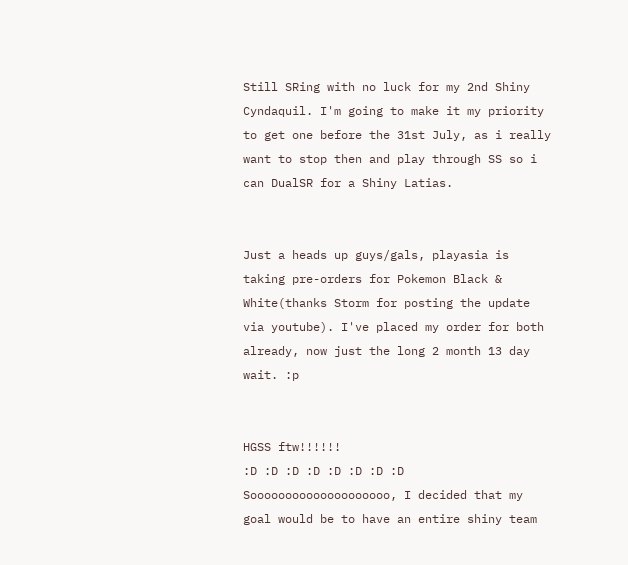Still SRing with no luck for my 2nd Shiny Cyndaquil. I'm going to make it my priority to get one before the 31st July, as i really want to stop then and play through SS so i can DualSR for a Shiny Latias.


Just a heads up guys/gals, playasia is taking pre-orders for Pokemon Black & White(thanks Storm for posting the update via youtube). I've placed my order for both already, now just the long 2 month 13 day wait. :p


HGSS ftw!!!!!!
:D :D :D :D :D :D :D :D
Soooooooooooooooooooo, I decided that my goal would be to have an entire shiny team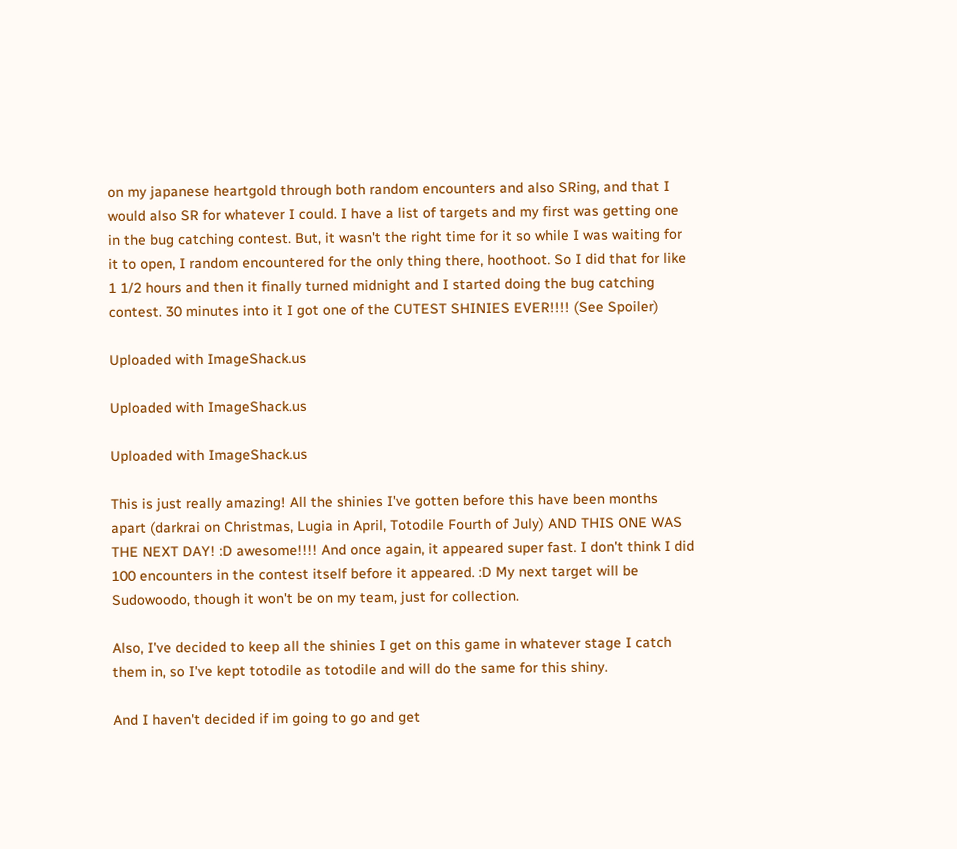on my japanese heartgold through both random encounters and also SRing, and that I would also SR for whatever I could. I have a list of targets and my first was getting one in the bug catching contest. But, it wasn't the right time for it so while I was waiting for it to open, I random encountered for the only thing there, hoothoot. So I did that for like 1 1/2 hours and then it finally turned midnight and I started doing the bug catching contest. 30 minutes into it I got one of the CUTEST SHINIES EVER!!!! (See Spoiler)

Uploaded with ImageShack.us

Uploaded with ImageShack.us

Uploaded with ImageShack.us

This is just really amazing! All the shinies I've gotten before this have been months apart (darkrai on Christmas, Lugia in April, Totodile Fourth of July) AND THIS ONE WAS THE NEXT DAY! :D awesome!!!! And once again, it appeared super fast. I don't think I did 100 encounters in the contest itself before it appeared. :D My next target will be Sudowoodo, though it won't be on my team, just for collection.

Also, I've decided to keep all the shinies I get on this game in whatever stage I catch them in, so I've kept totodile as totodile and will do the same for this shiny.

And I haven't decided if im going to go and get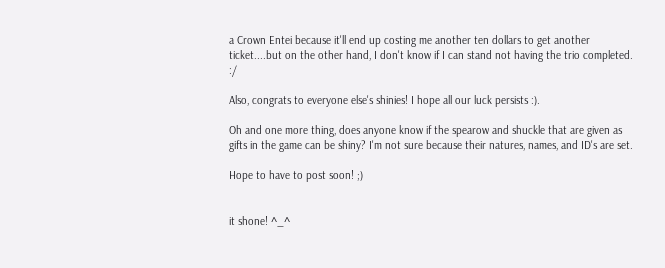a Crown Entei because it'll end up costing me another ten dollars to get another ticket....but on the other hand, I don't know if I can stand not having the trio completed. :/

Also, congrats to everyone else's shinies! I hope all our luck persists :).

Oh and one more thing, does anyone know if the spearow and shuckle that are given as gifts in the game can be shiny? I'm not sure because their natures, names, and ID's are set.

Hope to have to post soon! ;)


it shone! ^_^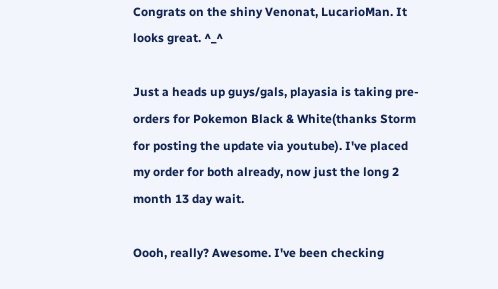Congrats on the shiny Venonat, LucarioMan. It looks great. ^_^

Just a heads up guys/gals, playasia is taking pre-orders for Pokemon Black & White(thanks Storm for posting the update via youtube). I've placed my order for both already, now just the long 2 month 13 day wait.

Oooh, really? Awesome. I've been checking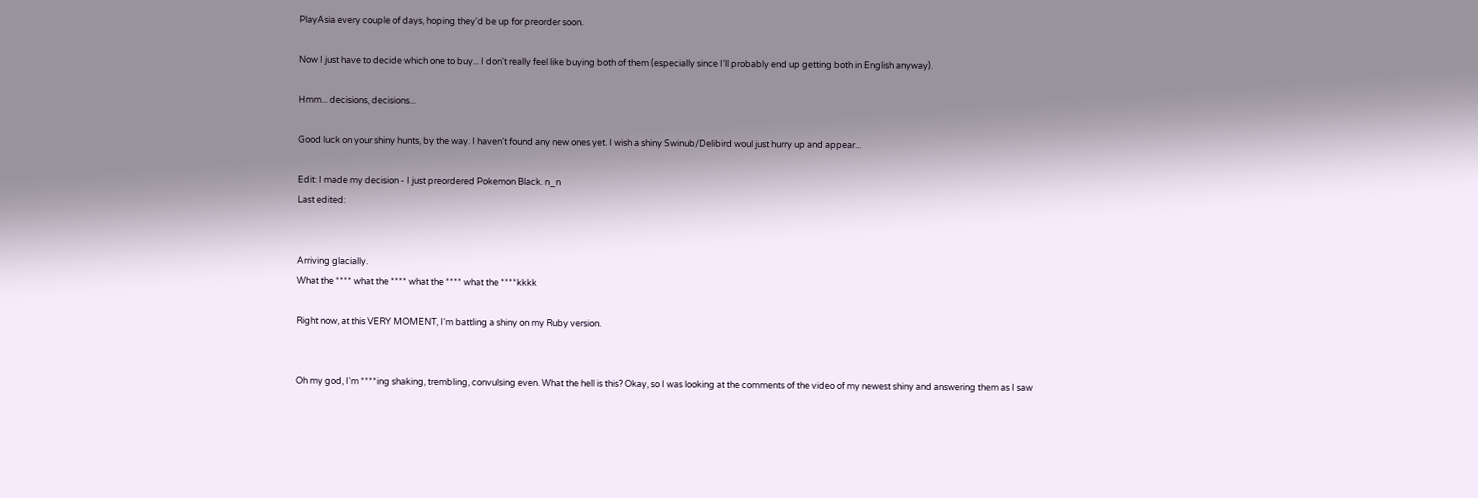PlayAsia every couple of days, hoping they'd be up for preorder soon.

Now I just have to decide which one to buy... I don't really feel like buying both of them (especially since I'll probably end up getting both in English anyway).

Hmm... decisions, decisions...

Good luck on your shiny hunts, by the way. I haven't found any new ones yet. I wish a shiny Swinub/Delibird woul just hurry up and appear...

Edit: I made my decision - I just preordered Pokemon Black. n_n
Last edited:


Arriving glacially.
What the **** what the **** what the **** what the ****kkkk

Right now, at this VERY MOMENT, I'm battling a shiny on my Ruby version.


Oh my god, I'm ****ing shaking, trembling, convulsing even. What the hell is this? Okay, so I was looking at the comments of the video of my newest shiny and answering them as I saw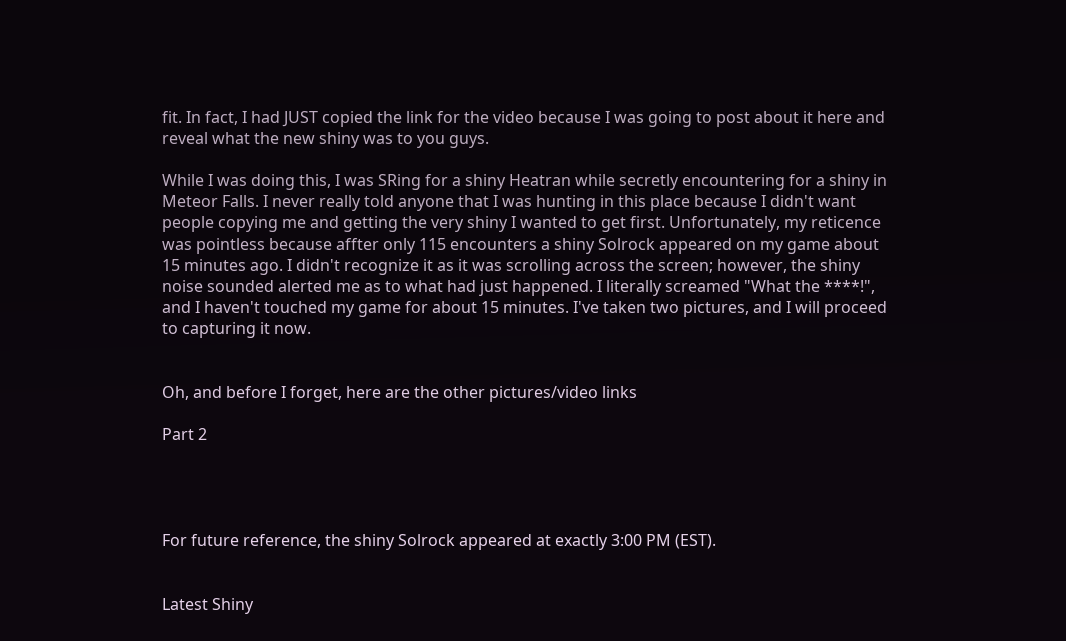fit. In fact, I had JUST copied the link for the video because I was going to post about it here and reveal what the new shiny was to you guys.

While I was doing this, I was SRing for a shiny Heatran while secretly encountering for a shiny in Meteor Falls. I never really told anyone that I was hunting in this place because I didn't want people copying me and getting the very shiny I wanted to get first. Unfortunately, my reticence was pointless because affter only 115 encounters a shiny Solrock appeared on my game about 15 minutes ago. I didn't recognize it as it was scrolling across the screen; however, the shiny noise sounded alerted me as to what had just happened. I literally screamed "What the ****!", and I haven't touched my game for about 15 minutes. I've taken two pictures, and I will proceed to capturing it now.


Oh, and before I forget, here are the other pictures/video links

Part 2




For future reference, the shiny Solrock appeared at exactly 3:00 PM (EST).


Latest Shiny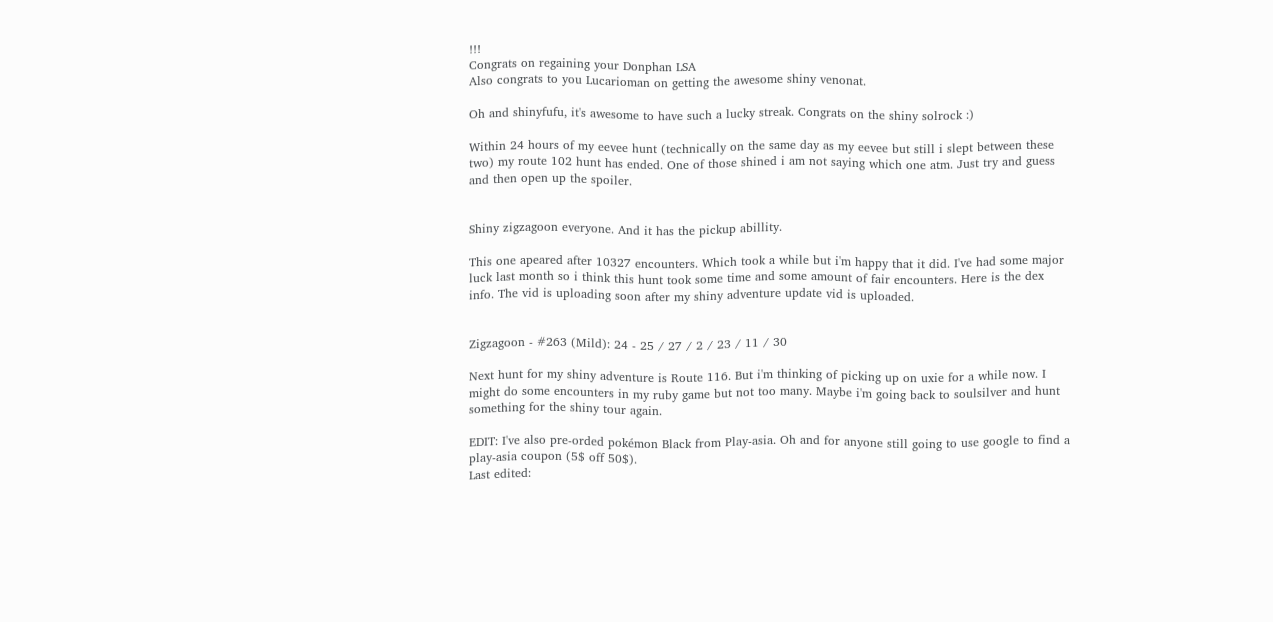!!!
Congrats on regaining your Donphan LSA
Also congrats to you Lucarioman on getting the awesome shiny venonat.

Oh and shinyfufu, it's awesome to have such a lucky streak. Congrats on the shiny solrock :)

Within 24 hours of my eevee hunt (technically on the same day as my eevee but still i slept between these two) my route 102 hunt has ended. One of those shined i am not saying which one atm. Just try and guess and then open up the spoiler.


Shiny zigzagoon everyone. And it has the pickup abillity.

This one apeared after 10327 encounters. Which took a while but i'm happy that it did. I've had some major luck last month so i think this hunt took some time and some amount of fair encounters. Here is the dex info. The vid is uploading soon after my shiny adventure update vid is uploaded.


Zigzagoon - #263 (Mild): 24 - 25 / 27 / 2 / 23 / 11 / 30

Next hunt for my shiny adventure is Route 116. But i'm thinking of picking up on uxie for a while now. I might do some encounters in my ruby game but not too many. Maybe i'm going back to soulsilver and hunt something for the shiny tour again.

EDIT: I've also pre-orded pokémon Black from Play-asia. Oh and for anyone still going to use google to find a play-asia coupon (5$ off 50$).
Last edited: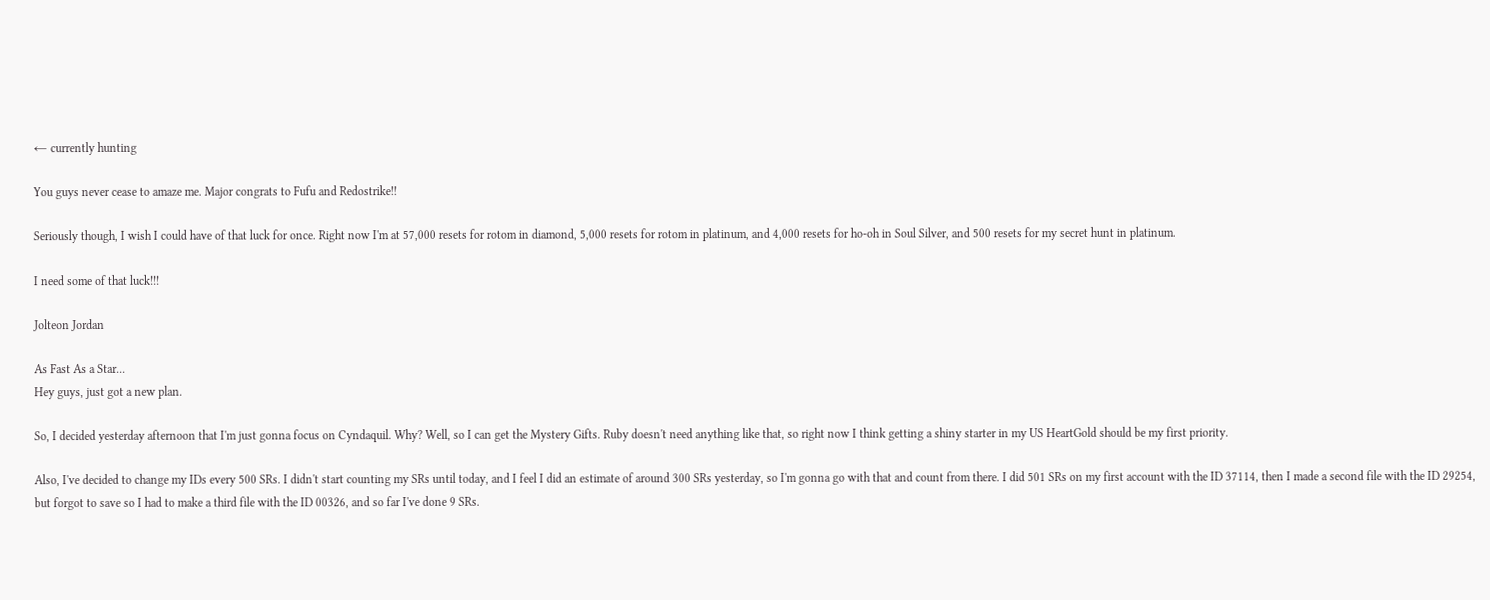← currently hunting

You guys never cease to amaze me. Major congrats to Fufu and Redostrike!!

Seriously though, I wish I could have of that luck for once. Right now I'm at 57,000 resets for rotom in diamond, 5,000 resets for rotom in platinum, and 4,000 resets for ho-oh in Soul Silver, and 500 resets for my secret hunt in platinum.

I need some of that luck!!!

Jolteon Jordan

As Fast As a Star...
Hey guys, just got a new plan.

So, I decided yesterday afternoon that I'm just gonna focus on Cyndaquil. Why? Well, so I can get the Mystery Gifts. Ruby doesn't need anything like that, so right now I think getting a shiny starter in my US HeartGold should be my first priority.

Also, I've decided to change my IDs every 500 SRs. I didn't start counting my SRs until today, and I feel I did an estimate of around 300 SRs yesterday, so I'm gonna go with that and count from there. I did 501 SRs on my first account with the ID 37114, then I made a second file with the ID 29254, but forgot to save so I had to make a third file with the ID 00326, and so far I've done 9 SRs.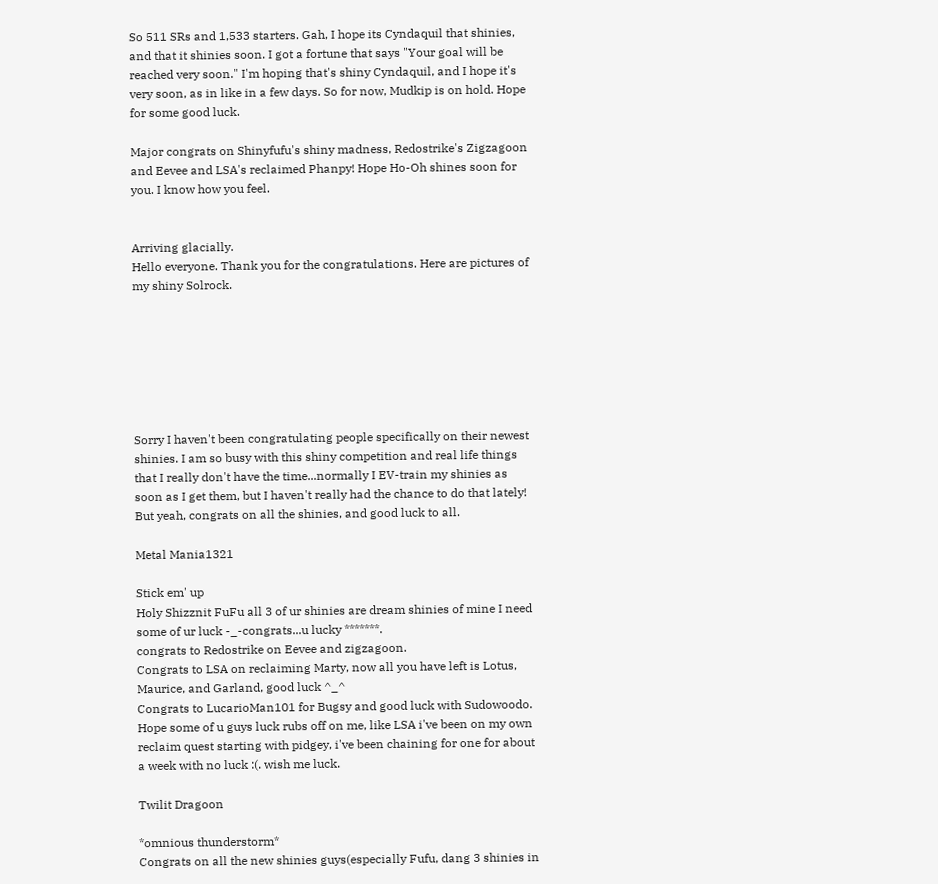So 511 SRs and 1,533 starters. Gah, I hope its Cyndaquil that shinies, and that it shinies soon. I got a fortune that says "Your goal will be reached very soon." I'm hoping that's shiny Cyndaquil, and I hope it's very soon, as in like in a few days. So for now, Mudkip is on hold. Hope for some good luck.

Major congrats on Shinyfufu's shiny madness, Redostrike's Zigzagoon and Eevee and LSA's reclaimed Phanpy! Hope Ho-Oh shines soon for you. I know how you feel.


Arriving glacially.
Hello everyone. Thank you for the congratulations. Here are pictures of my shiny Solrock.







Sorry I haven't been congratulating people specifically on their newest shinies. I am so busy with this shiny competition and real life things that I really don't have the time...normally I EV-train my shinies as soon as I get them, but I haven't really had the chance to do that lately! But yeah, congrats on all the shinies, and good luck to all.

Metal Mania1321

Stick em' up
Holy Shizznit FuFu all 3 of ur shinies are dream shinies of mine I need some of ur luck -_-congrats...u lucky *******.
congrats to Redostrike on Eevee and zigzagoon.
Congrats to LSA on reclaiming Marty, now all you have left is Lotus, Maurice, and Garland, good luck ^_^
Congrats to LucarioMan101 for Bugsy and good luck with Sudowoodo.
Hope some of u guys luck rubs off on me, like LSA i've been on my own reclaim quest starting with pidgey, i've been chaining for one for about a week with no luck :(. wish me luck.

Twilit Dragoon

*omnious thunderstorm*
Congrats on all the new shinies guys(especially Fufu, dang 3 shinies in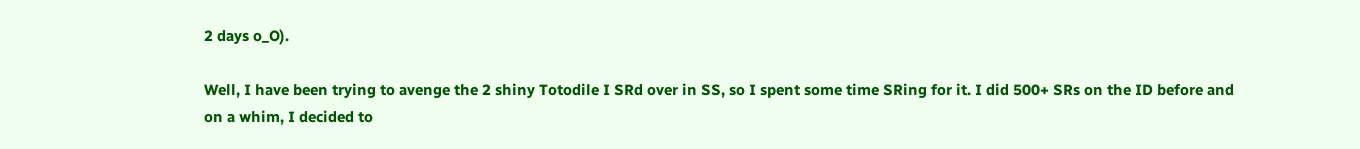2 days o_O).

Well, I have been trying to avenge the 2 shiny Totodile I SRd over in SS, so I spent some time SRing for it. I did 500+ SRs on the ID before and on a whim, I decided to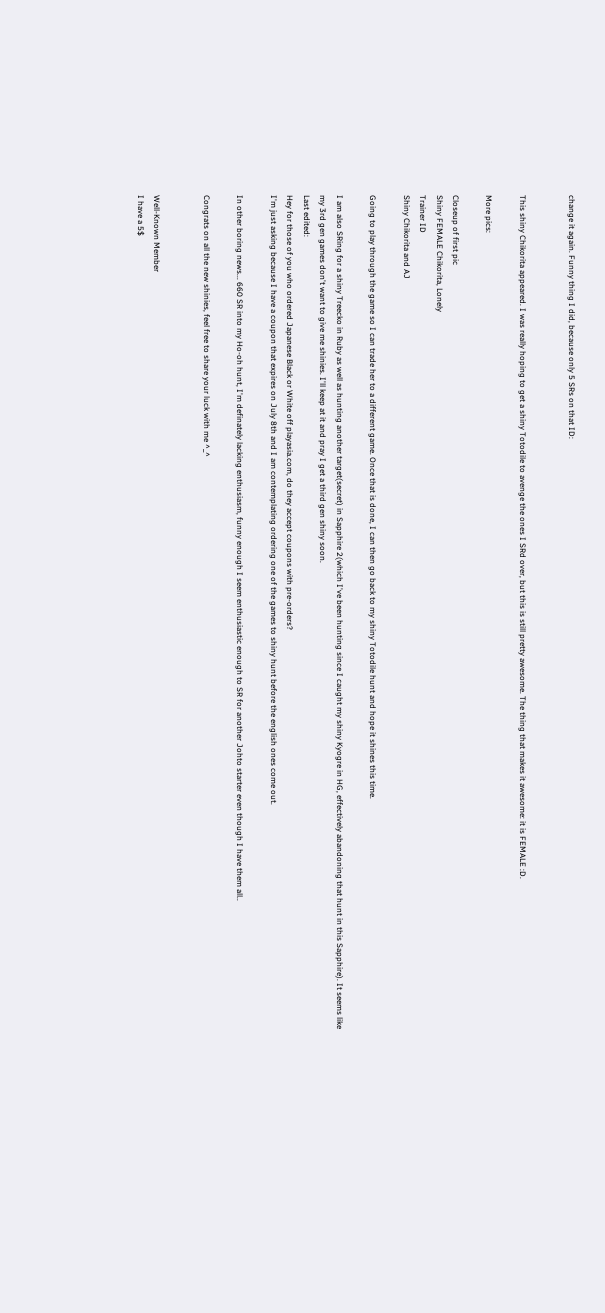change it again. Funny thing I did, because only 5 SRs on that ID:


This shiny Chikorita appeared. I was really hoping to get a shiny Totodile to avenge the ones I SRd over, but this is still pretty awesome. The thing that makes it awesome: it is FEMALE :D.

More pics:

Closeup of first pic
Shiny FEMALE Chikorita, Lonely
Trainer ID
Shiny Chikorita and AJ

Going to play through the game so I can trade her to a different game. Once that is done, I can then go back to my shiny Totodile hunt and hope it shines this time.

I am also SRing for a shiny Treecko in Ruby as well as hunting another target(secret) in Sapphire 2(which I've been hunting since I caught my shiny Kyogre in HG, effectively abandoning that hunt in this Sapphire). It seems like my 3rd gen games don't want to give me shinies. I'll keep at it and pray I get a third gen shiny soon.
Last edited:
Hey for those of you who ordered Japanese Black or White off playasia.com, do they accept coupons with pre-orders?
I'm just asking because I have a coupon that expires on July 8th and I am contemplating ordering one of the games to shiny hunt before the english ones come out.

In other boring news... 660 SR into my Ho-oh hunt, I'm definately lacking enthusiasm, funny enough I seem enthusiastic enough to SR for another Johto starter even though I have them all..

Congrats on all the new shinies, feel free to share your luck with me ^_^


Well-Known Member
I have a 5$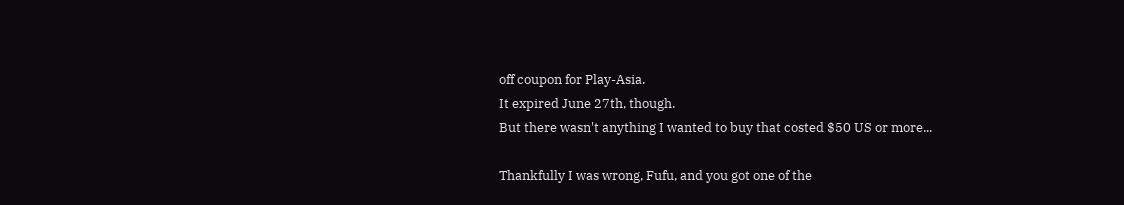off coupon for Play-Asia.
It expired June 27th, though.
But there wasn't anything I wanted to buy that costed $50 US or more...

Thankfully I was wrong, Fufu, and you got one of the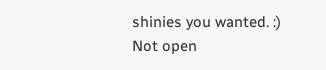shinies you wanted. :)
Not open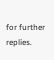for further replies.